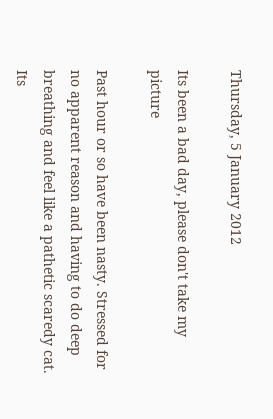Thursday, 5 January 2012

Its been a bad day, please don't take my picture

Past hour or so have been nasty. Stressed for no apparent reason and having to do deep breathing and feel like a pathetic scaredy cat. Its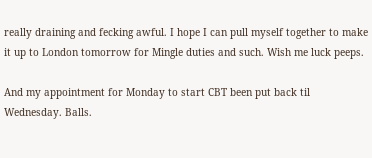really draining and fecking awful. I hope I can pull myself together to make it up to London tomorrow for Mingle duties and such. Wish me luck peeps.

And my appointment for Monday to start CBT been put back til Wednesday. Balls.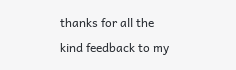thanks for all the kind feedback to my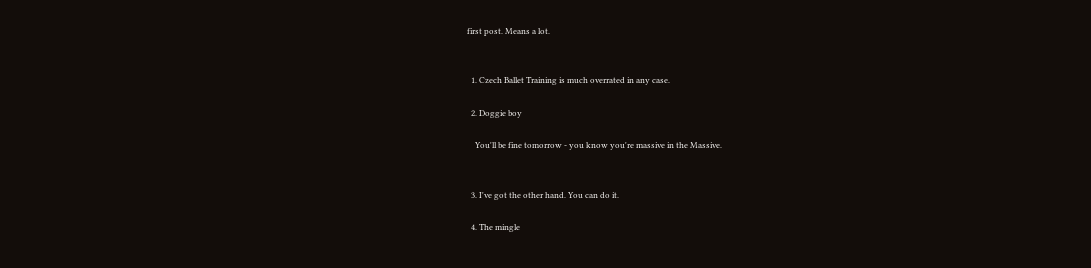first post. Means a lot.


  1. Czech Ballet Training is much overrated in any case.

  2. Doggie boy

    You'll be fine tomorrow - you know you're massive in the Massive.


  3. I've got the other hand. You can do it.

  4. The mingle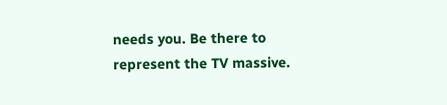needs you. Be there to represent the TV massive.